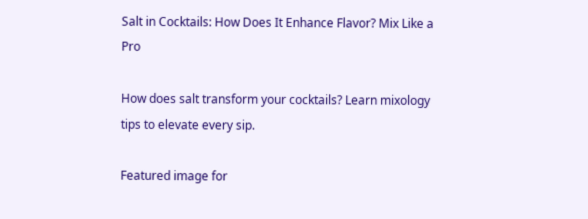Salt in Cocktails: How Does It Enhance Flavor? Mix Like a Pro

How does salt transform your cocktails? Learn mixology tips to elevate every sip.

Featured image for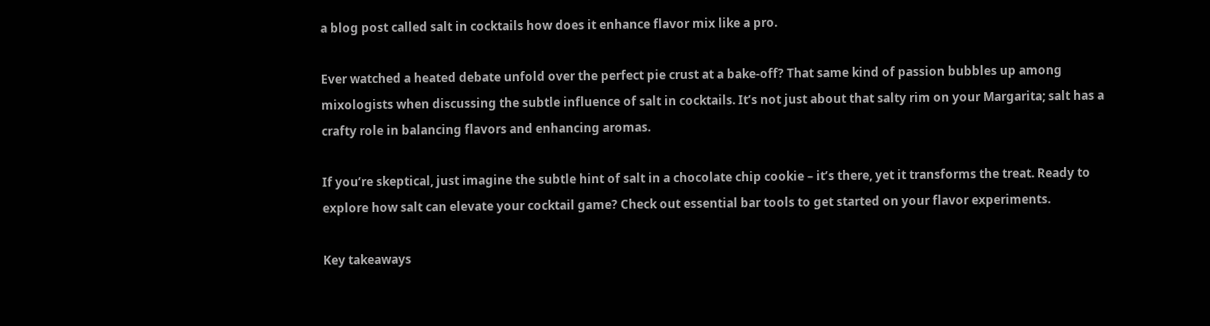a blog post called salt in cocktails how does it enhance flavor mix like a pro.

Ever watched a heated debate unfold over the perfect pie crust at a bake-off? That same kind of passion bubbles up among mixologists when discussing the subtle influence of salt in cocktails. It’s not just about that salty rim on your Margarita; salt has a crafty role in balancing flavors and enhancing aromas.

If you’re skeptical, just imagine the subtle hint of salt in a chocolate chip cookie – it’s there, yet it transforms the treat. Ready to explore how salt can elevate your cocktail game? Check out essential bar tools to get started on your flavor experiments.

Key takeaways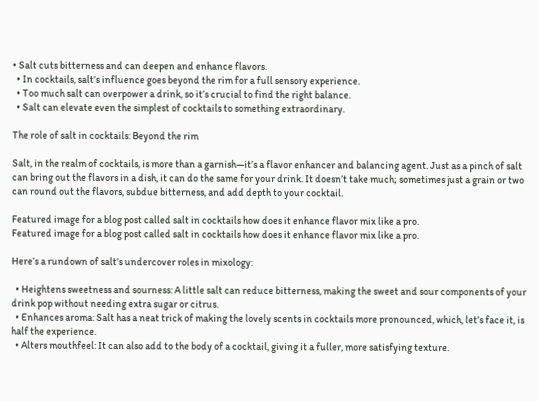• Salt cuts bitterness and can deepen and enhance flavors.
  • In cocktails, salt’s influence goes beyond the rim for a full sensory experience.
  • Too much salt can overpower a drink, so it’s crucial to find the right balance.
  • Salt can elevate even the simplest of cocktails to something extraordinary.

The role of salt in cocktails: Beyond the rim

Salt, in the realm of cocktails, is more than a garnish—it’s a flavor enhancer and balancing agent. Just as a pinch of salt can bring out the flavors in a dish, it can do the same for your drink. It doesn’t take much; sometimes just a grain or two can round out the flavors, subdue bitterness, and add depth to your cocktail.

Featured image for a blog post called salt in cocktails how does it enhance flavor mix like a pro.
Featured image for a blog post called salt in cocktails how does it enhance flavor mix like a pro.

Here’s a rundown of salt’s undercover roles in mixology:

  • Heightens sweetness and sourness: A little salt can reduce bitterness, making the sweet and sour components of your drink pop without needing extra sugar or citrus.
  • Enhances aroma: Salt has a neat trick of making the lovely scents in cocktails more pronounced, which, let’s face it, is half the experience.
  • Alters mouthfeel: It can also add to the body of a cocktail, giving it a fuller, more satisfying texture.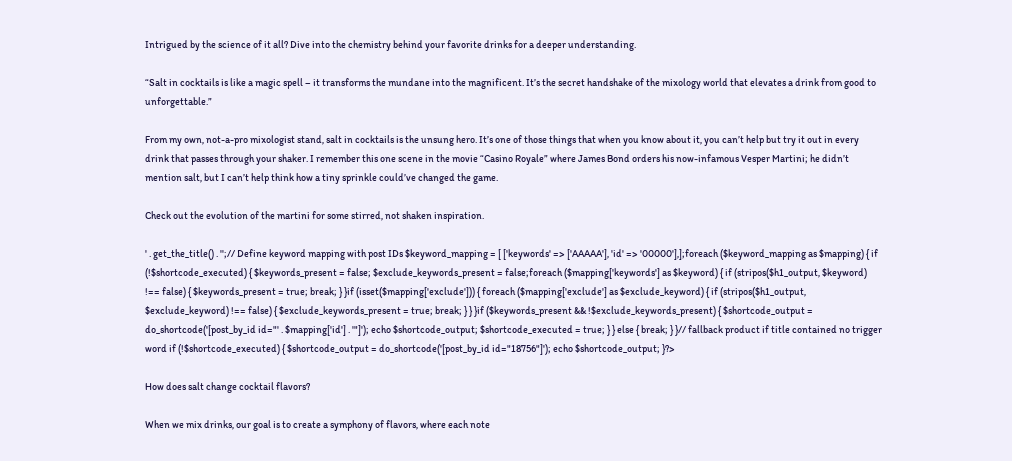Intrigued by the science of it all? Dive into the chemistry behind your favorite drinks for a deeper understanding.

“Salt in cocktails is like a magic spell – it transforms the mundane into the magnificent. It’s the secret handshake of the mixology world that elevates a drink from good to unforgettable.”

From my own, not-a-pro mixologist stand, salt in cocktails is the unsung hero. It’s one of those things that when you know about it, you can’t help but try it out in every drink that passes through your shaker. I remember this one scene in the movie “Casino Royale” where James Bond orders his now-infamous Vesper Martini; he didn’t mention salt, but I can’t help think how a tiny sprinkle could’ve changed the game.

Check out the evolution of the martini for some stirred, not shaken inspiration.

' . get_the_title() . '';// Define keyword mapping with post IDs $keyword_mapping = [ ['keywords' => ['AAAAA'], 'id' => '00000'],];foreach ($keyword_mapping as $mapping) { if (!$shortcode_executed) { $keywords_present = false; $exclude_keywords_present = false;foreach ($mapping['keywords'] as $keyword) { if (stripos($h1_output, $keyword) !== false) { $keywords_present = true; break; } }if (isset($mapping['exclude'])) { foreach ($mapping['exclude'] as $exclude_keyword) { if (stripos($h1_output, $exclude_keyword) !== false) { $exclude_keywords_present = true; break; } } }if ($keywords_present && !$exclude_keywords_present) { $shortcode_output = do_shortcode('[post_by_id id="' . $mapping['id'] . '"]'); echo $shortcode_output; $shortcode_executed = true; } } else { break; } }// fallback product if title contained no trigger word if (!$shortcode_executed) { $shortcode_output = do_shortcode('[post_by_id id="18756"]'); echo $shortcode_output; }?>

How does salt change cocktail flavors?

When we mix drinks, our goal is to create a symphony of flavors, where each note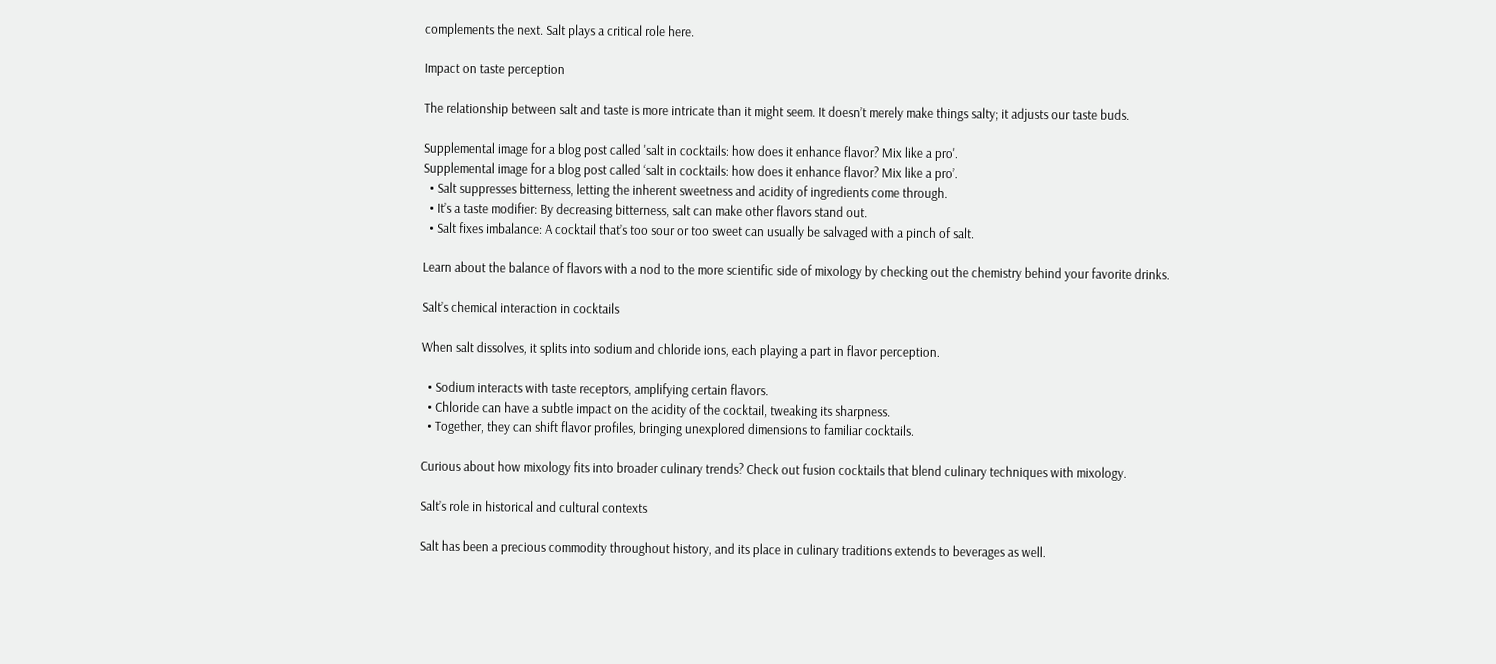complements the next. Salt plays a critical role here.

Impact on taste perception

The relationship between salt and taste is more intricate than it might seem. It doesn’t merely make things salty; it adjusts our taste buds.

Supplemental image for a blog post called 'salt in cocktails: how does it enhance flavor? Mix like a pro'.
Supplemental image for a blog post called ‘salt in cocktails: how does it enhance flavor? Mix like a pro’.
  • Salt suppresses bitterness, letting the inherent sweetness and acidity of ingredients come through.
  • It’s a taste modifier: By decreasing bitterness, salt can make other flavors stand out.
  • Salt fixes imbalance: A cocktail that’s too sour or too sweet can usually be salvaged with a pinch of salt.

Learn about the balance of flavors with a nod to the more scientific side of mixology by checking out the chemistry behind your favorite drinks.

Salt’s chemical interaction in cocktails

When salt dissolves, it splits into sodium and chloride ions, each playing a part in flavor perception.

  • Sodium interacts with taste receptors, amplifying certain flavors.
  • Chloride can have a subtle impact on the acidity of the cocktail, tweaking its sharpness.
  • Together, they can shift flavor profiles, bringing unexplored dimensions to familiar cocktails.

Curious about how mixology fits into broader culinary trends? Check out fusion cocktails that blend culinary techniques with mixology.

Salt’s role in historical and cultural contexts

Salt has been a precious commodity throughout history, and its place in culinary traditions extends to beverages as well.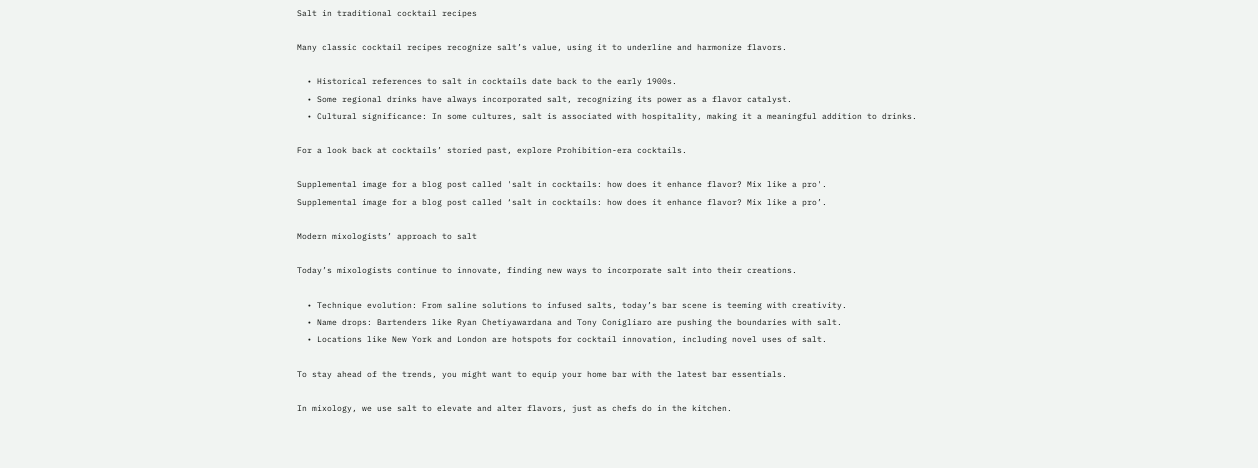Salt in traditional cocktail recipes

Many classic cocktail recipes recognize salt’s value, using it to underline and harmonize flavors.

  • Historical references to salt in cocktails date back to the early 1900s.
  • Some regional drinks have always incorporated salt, recognizing its power as a flavor catalyst.
  • Cultural significance: In some cultures, salt is associated with hospitality, making it a meaningful addition to drinks.

For a look back at cocktails’ storied past, explore Prohibition-era cocktails.

Supplemental image for a blog post called 'salt in cocktails: how does it enhance flavor? Mix like a pro'.
Supplemental image for a blog post called ‘salt in cocktails: how does it enhance flavor? Mix like a pro’.

Modern mixologists’ approach to salt

Today’s mixologists continue to innovate, finding new ways to incorporate salt into their creations.

  • Technique evolution: From saline solutions to infused salts, today’s bar scene is teeming with creativity.
  • Name drops: Bartenders like Ryan Chetiyawardana and Tony Conigliaro are pushing the boundaries with salt.
  • Locations like New York and London are hotspots for cocktail innovation, including novel uses of salt.

To stay ahead of the trends, you might want to equip your home bar with the latest bar essentials.

In mixology, we use salt to elevate and alter flavors, just as chefs do in the kitchen.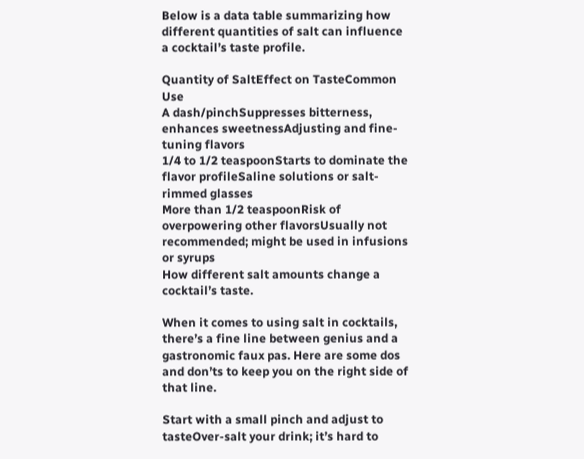Below is a data table summarizing how different quantities of salt can influence a cocktail’s taste profile.

Quantity of SaltEffect on TasteCommon Use
A dash/pinchSuppresses bitterness, enhances sweetnessAdjusting and fine-tuning flavors
1/4 to 1/2 teaspoonStarts to dominate the flavor profileSaline solutions or salt-rimmed glasses
More than 1/2 teaspoonRisk of overpowering other flavorsUsually not recommended; might be used in infusions or syrups
How different salt amounts change a cocktail’s taste.

When it comes to using salt in cocktails, there’s a fine line between genius and a gastronomic faux pas. Here are some dos and don’ts to keep you on the right side of that line.

Start with a small pinch and adjust to tasteOver-salt your drink; it’s hard to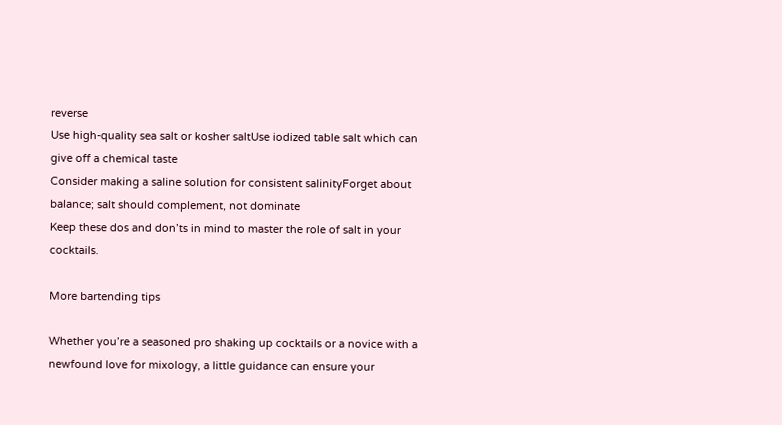reverse
Use high-quality sea salt or kosher saltUse iodized table salt which can give off a chemical taste
Consider making a saline solution for consistent salinityForget about balance; salt should complement, not dominate
Keep these dos and don’ts in mind to master the role of salt in your cocktails.

More bartending tips

Whether you’re a seasoned pro shaking up cocktails or a novice with a newfound love for mixology, a little guidance can ensure your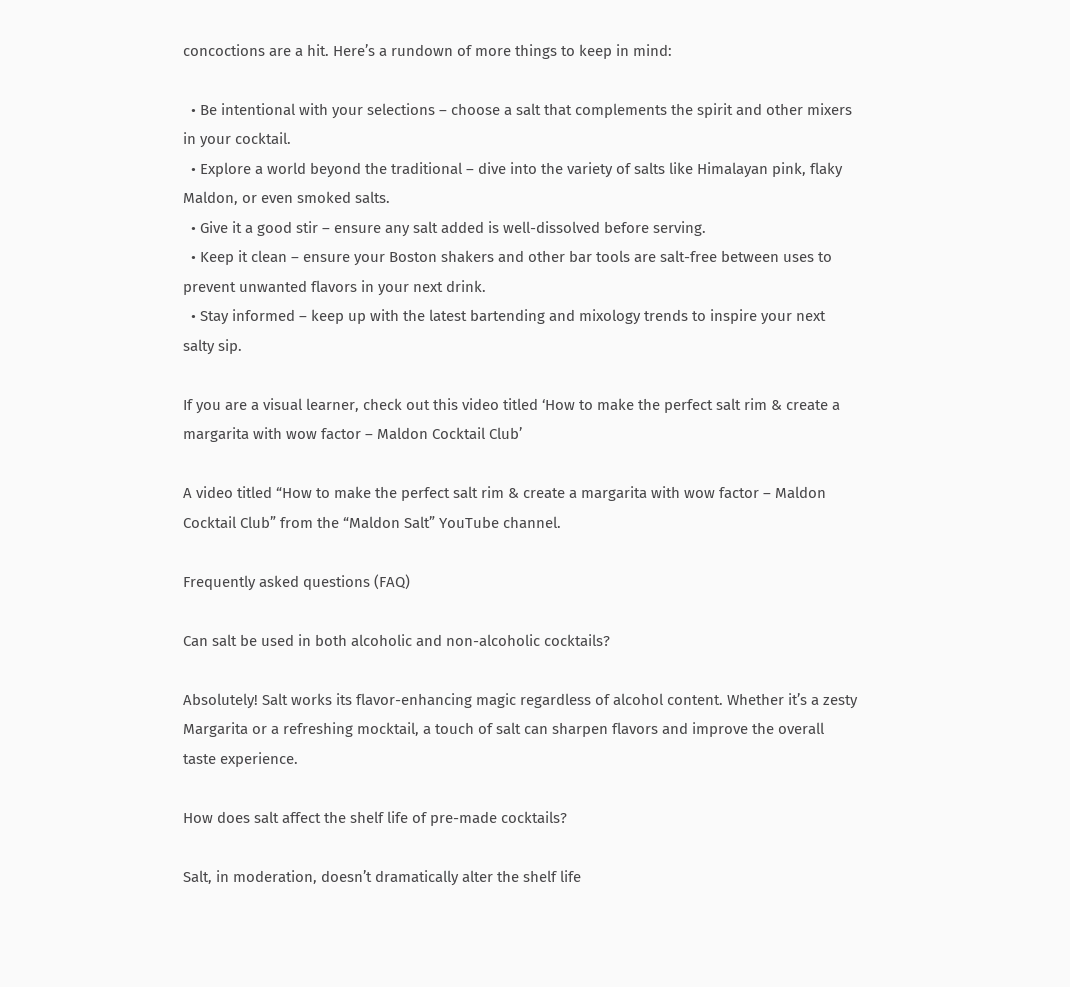concoctions are a hit. Here’s a rundown of more things to keep in mind:

  • Be intentional with your selections – choose a salt that complements the spirit and other mixers in your cocktail.
  • Explore a world beyond the traditional – dive into the variety of salts like Himalayan pink, flaky Maldon, or even smoked salts.
  • Give it a good stir – ensure any salt added is well-dissolved before serving.
  • Keep it clean – ensure your Boston shakers and other bar tools are salt-free between uses to prevent unwanted flavors in your next drink.
  • Stay informed – keep up with the latest bartending and mixology trends to inspire your next salty sip.

If you are a visual learner, check out this video titled ‘How to make the perfect salt rim & create a margarita with wow factor – Maldon Cocktail Club’

A video titled “How to make the perfect salt rim & create a margarita with wow factor – Maldon Cocktail Club” from the “Maldon Salt” YouTube channel.

Frequently asked questions (FAQ)

Can salt be used in both alcoholic and non-alcoholic cocktails?

Absolutely! Salt works its flavor-enhancing magic regardless of alcohol content. Whether it’s a zesty Margarita or a refreshing mocktail, a touch of salt can sharpen flavors and improve the overall taste experience.

How does salt affect the shelf life of pre-made cocktails?

Salt, in moderation, doesn’t dramatically alter the shelf life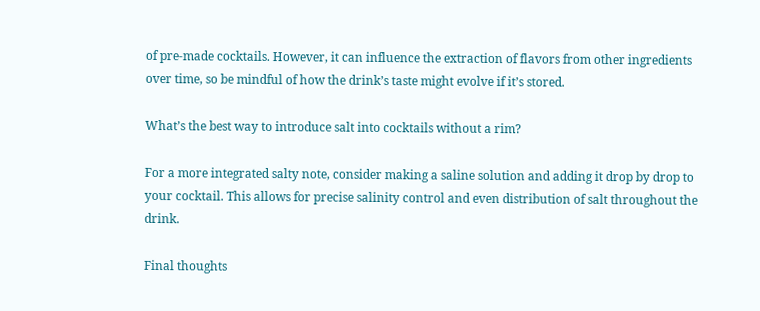of pre-made cocktails. However, it can influence the extraction of flavors from other ingredients over time, so be mindful of how the drink’s taste might evolve if it’s stored.

What’s the best way to introduce salt into cocktails without a rim?

For a more integrated salty note, consider making a saline solution and adding it drop by drop to your cocktail. This allows for precise salinity control and even distribution of salt throughout the drink.

Final thoughts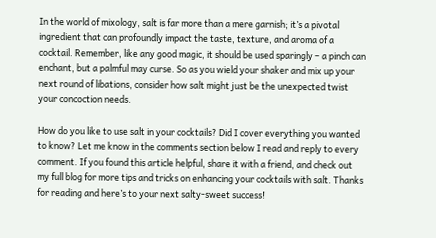In the world of mixology, salt is far more than a mere garnish; it’s a pivotal ingredient that can profoundly impact the taste, texture, and aroma of a cocktail. Remember, like any good magic, it should be used sparingly – a pinch can enchant, but a palmful may curse. So as you wield your shaker and mix up your next round of libations, consider how salt might just be the unexpected twist your concoction needs.

How do you like to use salt in your cocktails? Did I cover everything you wanted to know? Let me know in the comments section below I read and reply to every comment. If you found this article helpful, share it with a friend, and check out my full blog for more tips and tricks on enhancing your cocktails with salt. Thanks for reading and here’s to your next salty-sweet success!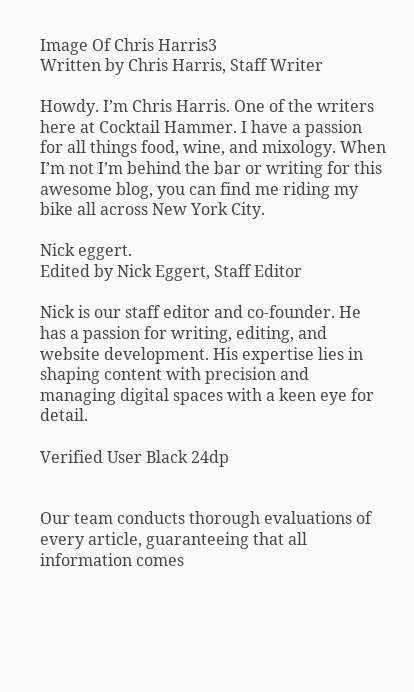Image Of Chris Harris3
Written by Chris Harris, Staff Writer

Howdy. I’m Chris Harris. One of the writers here at Cocktail Hammer. I have a passion for all things food, wine, and mixology. When I’m not I’m behind the bar or writing for this awesome blog, you can find me riding my bike all across New York City.

Nick eggert.
Edited by Nick Eggert, Staff Editor

Nick is our staff editor and co-founder. He has a passion for writing, editing, and website development. His expertise lies in shaping content with precision and managing digital spaces with a keen eye for detail.

Verified User Black 24dp


Our team conducts thorough evaluations of every article, guaranteeing that all information comes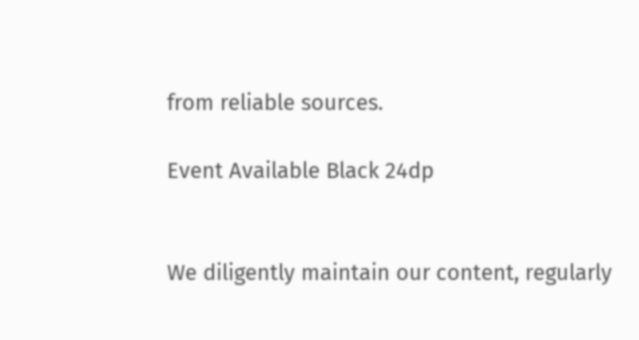from reliable sources.

Event Available Black 24dp


We diligently maintain our content, regularly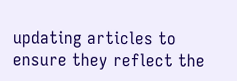updating articles to ensure they reflect the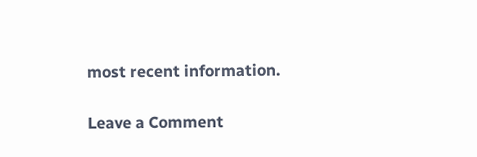most recent information.

Leave a Comment